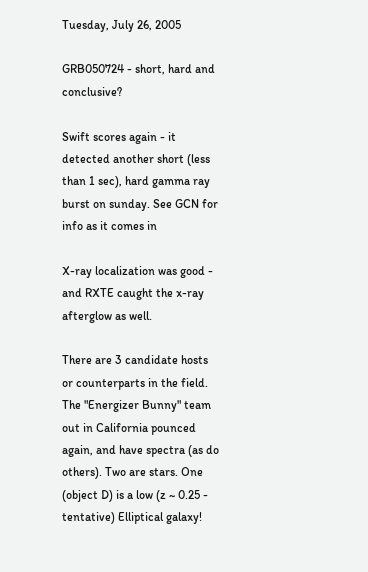Tuesday, July 26, 2005

GRB050724 - short, hard and conclusive?

Swift scores again - it detected another short (less than 1 sec), hard gamma ray burst on sunday. See GCN for info as it comes in

X-ray localization was good - and RXTE caught the x-ray afterglow as well.

There are 3 candidate hosts or counterparts in the field. The "Energizer Bunny" team out in California pounced again, and have spectra (as do others). Two are stars. One (object D) is a low (z ~ 0.25 - tentative) Elliptical galaxy!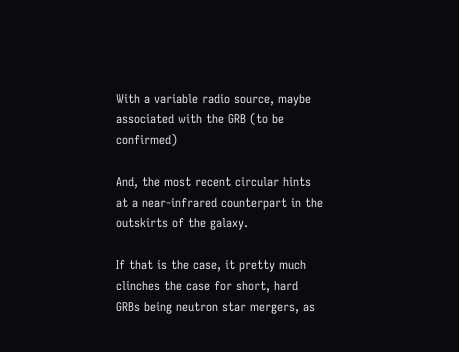With a variable radio source, maybe associated with the GRB (to be confirmed)

And, the most recent circular hints at a near-infrared counterpart in the outskirts of the galaxy.

If that is the case, it pretty much clinches the case for short, hard GRBs being neutron star mergers, as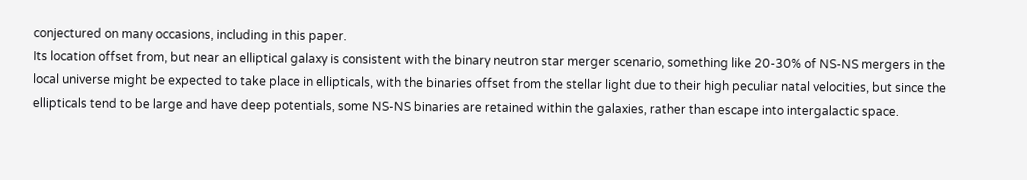conjectured on many occasions, including in this paper.
Its location offset from, but near an elliptical galaxy is consistent with the binary neutron star merger scenario, something like 20-30% of NS-NS mergers in the local universe might be expected to take place in ellipticals, with the binaries offset from the stellar light due to their high peculiar natal velocities, but since the ellipticals tend to be large and have deep potentials, some NS-NS binaries are retained within the galaxies, rather than escape into intergalactic space.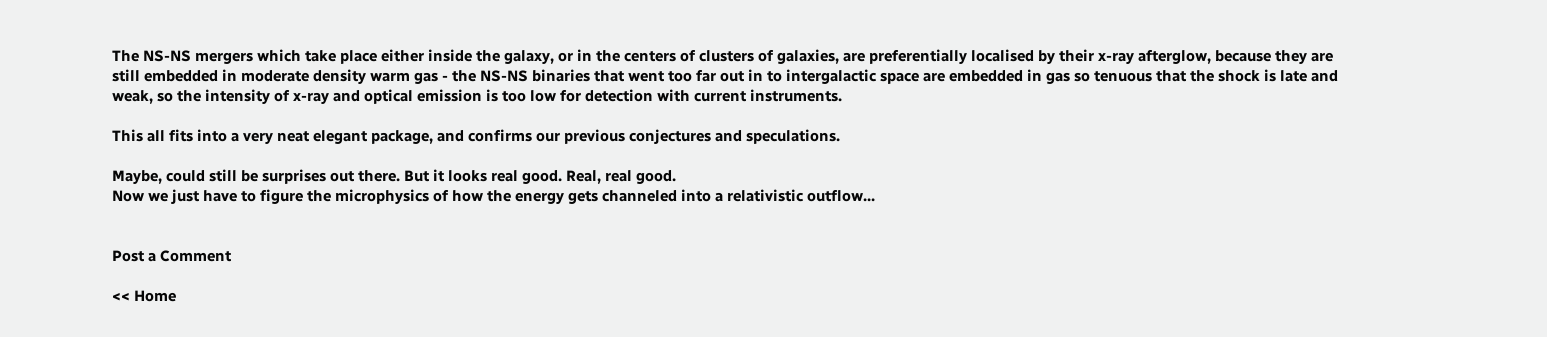The NS-NS mergers which take place either inside the galaxy, or in the centers of clusters of galaxies, are preferentially localised by their x-ray afterglow, because they are still embedded in moderate density warm gas - the NS-NS binaries that went too far out in to intergalactic space are embedded in gas so tenuous that the shock is late and weak, so the intensity of x-ray and optical emission is too low for detection with current instruments.

This all fits into a very neat elegant package, and confirms our previous conjectures and speculations.

Maybe, could still be surprises out there. But it looks real good. Real, real good.
Now we just have to figure the microphysics of how the energy gets channeled into a relativistic outflow...


Post a Comment

<< Home